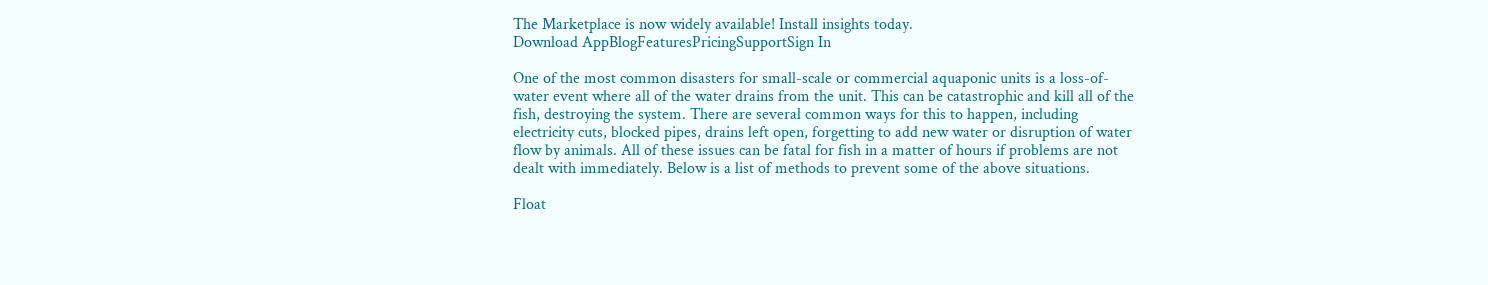The Marketplace is now widely available! Install insights today.
Download AppBlogFeaturesPricingSupportSign In

One of the most common disasters for small-scale or commercial aquaponic units is a loss-of-water event where all of the water drains from the unit. This can be catastrophic and kill all of the fish, destroying the system. There are several common ways for this to happen, including electricity cuts, blocked pipes, drains left open, forgetting to add new water or disruption of water flow by animals. All of these issues can be fatal for fish in a matter of hours if problems are not dealt with immediately. Below is a list of methods to prevent some of the above situations.

Float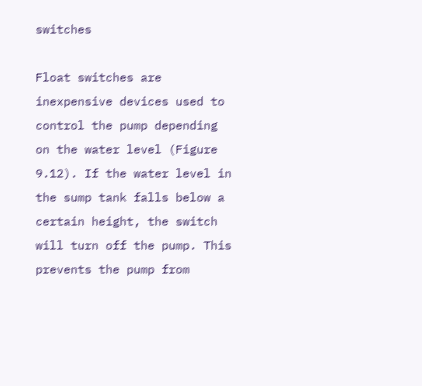switches

Float switches are inexpensive devices used to control the pump depending on the water level (Figure 9.12). If the water level in the sump tank falls below a certain height, the switch will turn off the pump. This prevents the pump from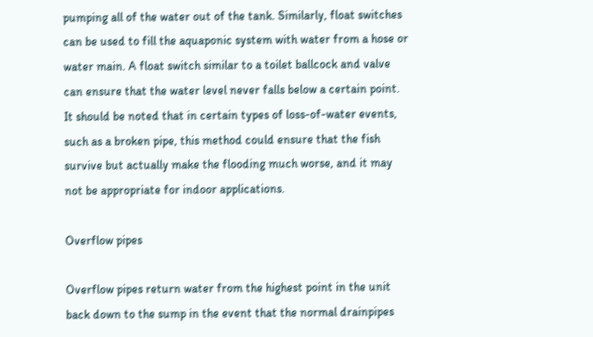pumping all of the water out of the tank. Similarly, float switches can be used to fill the aquaponic system with water from a hose or water main. A float switch similar to a toilet ballcock and valve can ensure that the water level never falls below a certain point. It should be noted that in certain types of loss-of-water events, such as a broken pipe, this method could ensure that the fish survive but actually make the flooding much worse, and it may not be appropriate for indoor applications.

Overflow pipes

Overflow pipes return water from the highest point in the unit back down to the sump in the event that the normal drainpipes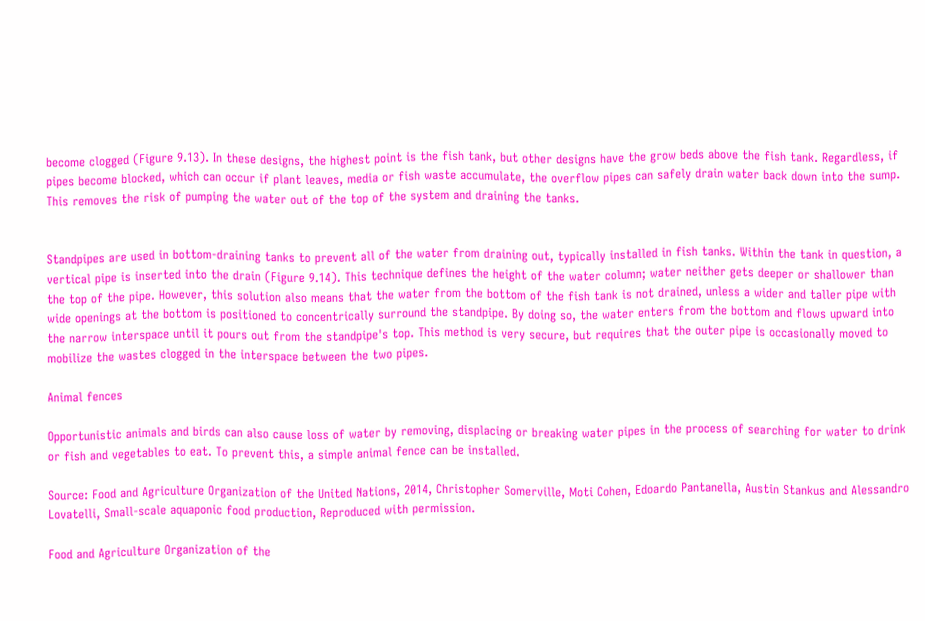become clogged (Figure 9.13). In these designs, the highest point is the fish tank, but other designs have the grow beds above the fish tank. Regardless, if pipes become blocked, which can occur if plant leaves, media or fish waste accumulate, the overflow pipes can safely drain water back down into the sump. This removes the risk of pumping the water out of the top of the system and draining the tanks.


Standpipes are used in bottom-draining tanks to prevent all of the water from draining out, typically installed in fish tanks. Within the tank in question, a vertical pipe is inserted into the drain (Figure 9.14). This technique defines the height of the water column; water neither gets deeper or shallower than the top of the pipe. However, this solution also means that the water from the bottom of the fish tank is not drained, unless a wider and taller pipe with wide openings at the bottom is positioned to concentrically surround the standpipe. By doing so, the water enters from the bottom and flows upward into the narrow interspace until it pours out from the standpipe's top. This method is very secure, but requires that the outer pipe is occasionally moved to mobilize the wastes clogged in the interspace between the two pipes.

Animal fences

Opportunistic animals and birds can also cause loss of water by removing, displacing or breaking water pipes in the process of searching for water to drink or fish and vegetables to eat. To prevent this, a simple animal fence can be installed.

Source: Food and Agriculture Organization of the United Nations, 2014, Christopher Somerville, Moti Cohen, Edoardo Pantanella, Austin Stankus and Alessandro Lovatelli, Small-scale aquaponic food production, Reproduced with permission.

Food and Agriculture Organization of the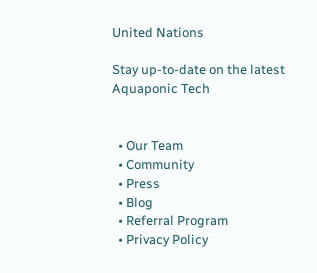United Nations

Stay up-to-date on the latest Aquaponic Tech


  • Our Team
  • Community
  • Press
  • Blog
  • Referral Program
  • Privacy Policy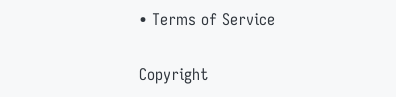• Terms of Service

Copyright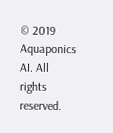© 2019 Aquaponics AI. All rights reserved.